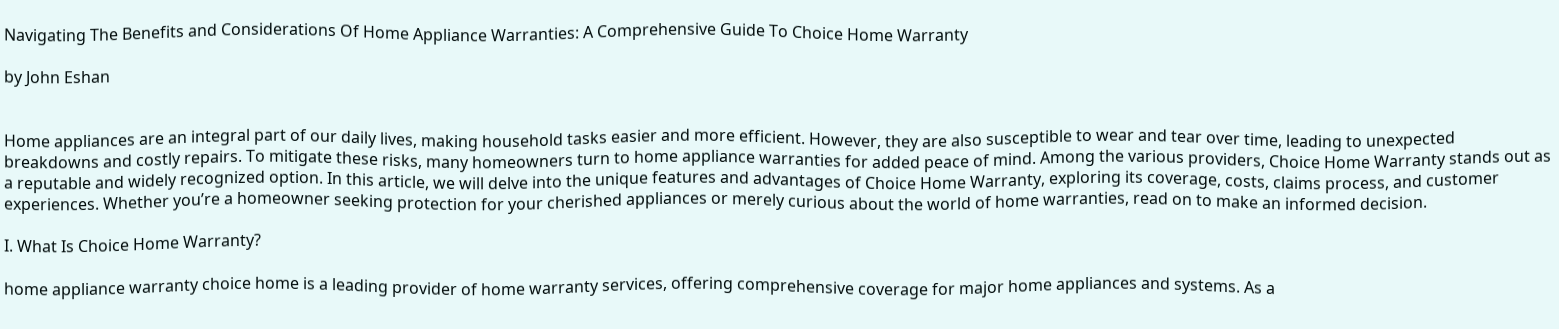Navigating The Benefits and Considerations Of Home Appliance Warranties: A Comprehensive Guide To Choice Home Warranty

by John Eshan


Home appliances are an integral part of our daily lives, making household tasks easier and more efficient. However, they are also susceptible to wear and tear over time, leading to unexpected breakdowns and costly repairs. To mitigate these risks, many homeowners turn to home appliance warranties for added peace of mind. Among the various providers, Choice Home Warranty stands out as a reputable and widely recognized option. In this article, we will delve into the unique features and advantages of Choice Home Warranty, exploring its coverage, costs, claims process, and customer experiences. Whether you’re a homeowner seeking protection for your cherished appliances or merely curious about the world of home warranties, read on to make an informed decision.

I. What Is Choice Home Warranty?

home appliance warranty choice home is a leading provider of home warranty services, offering comprehensive coverage for major home appliances and systems. As a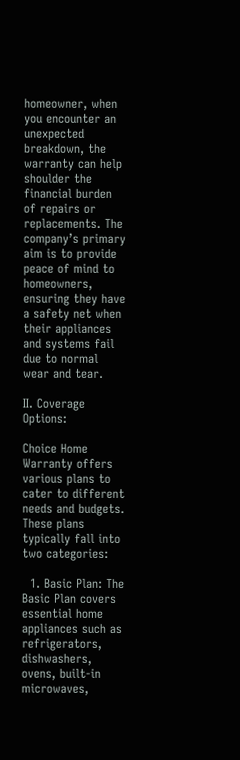homeowner, when you encounter an unexpected breakdown, the warranty can help shoulder the financial burden of repairs or replacements. The company’s primary aim is to provide peace of mind to homeowners, ensuring they have a safety net when their appliances and systems fail due to normal wear and tear.

II. Coverage Options:

Choice Home Warranty offers various plans to cater to different needs and budgets. These plans typically fall into two categories:

  1. Basic Plan: The Basic Plan covers essential home appliances such as refrigerators, dishwashers, ovens, built-in microwaves,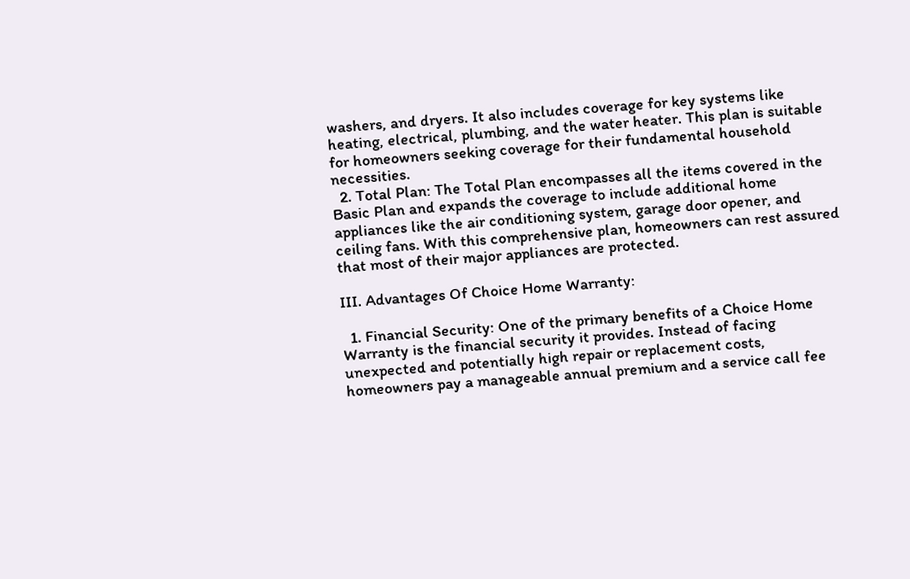washers, and dryers. It also includes coverage for key systems like heating, electrical, plumbing, and the water heater. This plan is suitable for homeowners seeking coverage for their fundamental household necessities.
  2. Total Plan: The Total Plan encompasses all the items covered in the Basic Plan and expands the coverage to include additional home appliances like the air conditioning system, garage door opener, and ceiling fans. With this comprehensive plan, homeowners can rest assured that most of their major appliances are protected.

III. Advantages Of Choice Home Warranty:

  1. Financial Security: One of the primary benefits of a Choice Home Warranty is the financial security it provides. Instead of facing unexpected and potentially high repair or replacement costs, homeowners pay a manageable annual premium and a service call fee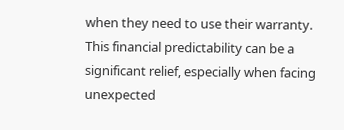when they need to use their warranty. This financial predictability can be a significant relief, especially when facing unexpected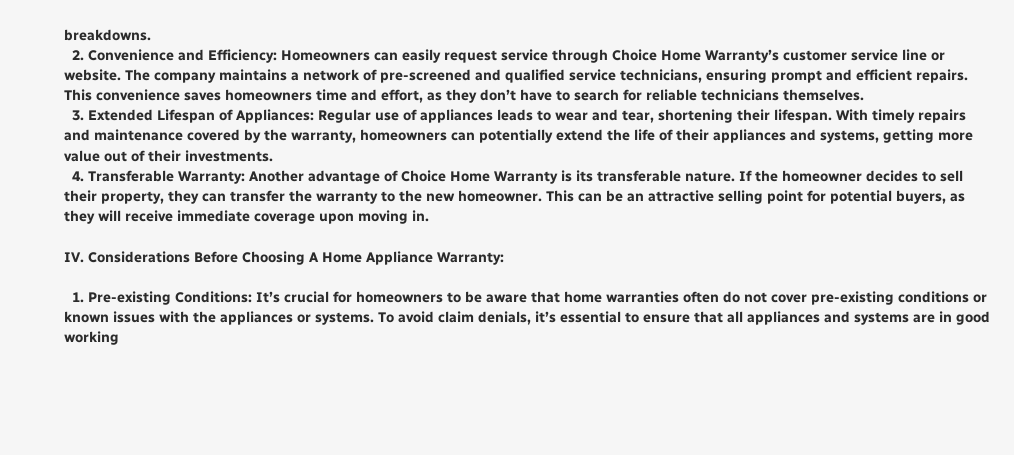breakdowns.
  2. Convenience and Efficiency: Homeowners can easily request service through Choice Home Warranty’s customer service line or website. The company maintains a network of pre-screened and qualified service technicians, ensuring prompt and efficient repairs. This convenience saves homeowners time and effort, as they don’t have to search for reliable technicians themselves.
  3. Extended Lifespan of Appliances: Regular use of appliances leads to wear and tear, shortening their lifespan. With timely repairs and maintenance covered by the warranty, homeowners can potentially extend the life of their appliances and systems, getting more value out of their investments.
  4. Transferable Warranty: Another advantage of Choice Home Warranty is its transferable nature. If the homeowner decides to sell their property, they can transfer the warranty to the new homeowner. This can be an attractive selling point for potential buyers, as they will receive immediate coverage upon moving in.

IV. Considerations Before Choosing A Home Appliance Warranty:

  1. Pre-existing Conditions: It’s crucial for homeowners to be aware that home warranties often do not cover pre-existing conditions or known issues with the appliances or systems. To avoid claim denials, it’s essential to ensure that all appliances and systems are in good working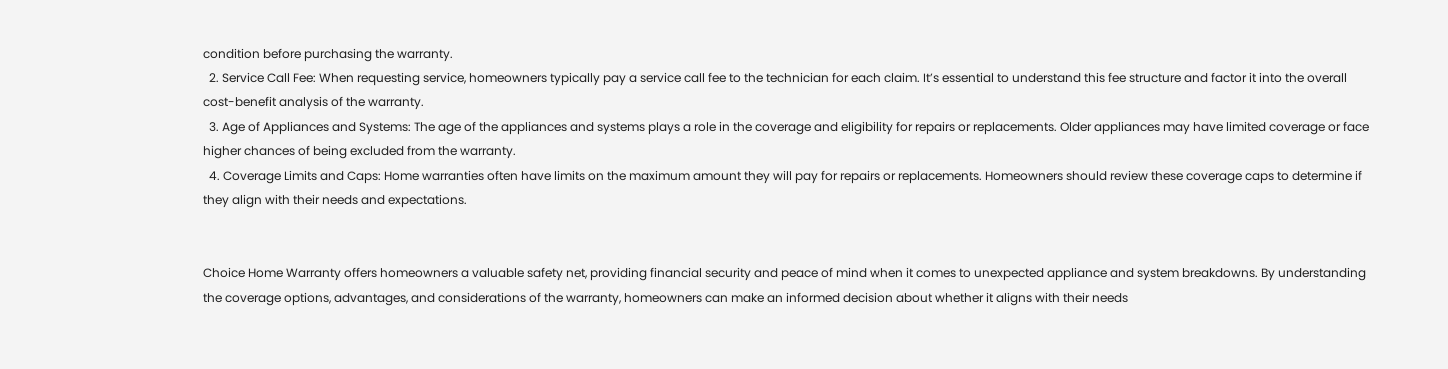condition before purchasing the warranty.
  2. Service Call Fee: When requesting service, homeowners typically pay a service call fee to the technician for each claim. It’s essential to understand this fee structure and factor it into the overall cost-benefit analysis of the warranty.
  3. Age of Appliances and Systems: The age of the appliances and systems plays a role in the coverage and eligibility for repairs or replacements. Older appliances may have limited coverage or face higher chances of being excluded from the warranty.
  4. Coverage Limits and Caps: Home warranties often have limits on the maximum amount they will pay for repairs or replacements. Homeowners should review these coverage caps to determine if they align with their needs and expectations.


Choice Home Warranty offers homeowners a valuable safety net, providing financial security and peace of mind when it comes to unexpected appliance and system breakdowns. By understanding the coverage options, advantages, and considerations of the warranty, homeowners can make an informed decision about whether it aligns with their needs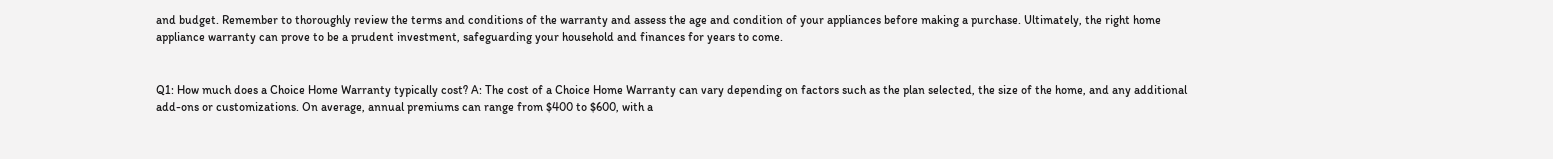and budget. Remember to thoroughly review the terms and conditions of the warranty and assess the age and condition of your appliances before making a purchase. Ultimately, the right home appliance warranty can prove to be a prudent investment, safeguarding your household and finances for years to come.


Q1: How much does a Choice Home Warranty typically cost? A: The cost of a Choice Home Warranty can vary depending on factors such as the plan selected, the size of the home, and any additional add-ons or customizations. On average, annual premiums can range from $400 to $600, with a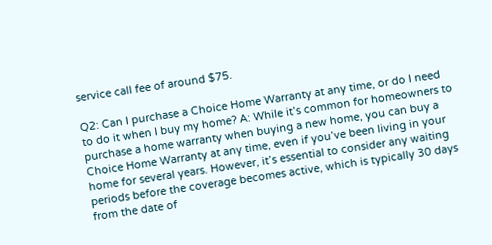service call fee of around $75.

Q2: Can I purchase a Choice Home Warranty at any time, or do I need to do it when I buy my home? A: While it’s common for homeowners to purchase a home warranty when buying a new home, you can buy a Choice Home Warranty at any time, even if you’ve been living in your home for several years. However, it’s essential to consider any waiting periods before the coverage becomes active, which is typically 30 days from the date of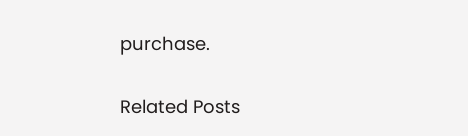purchase.

Related Posts